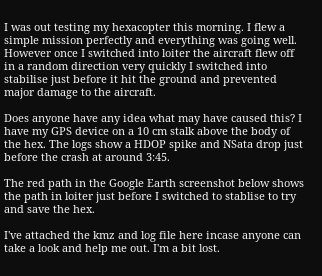I was out testing my hexacopter this morning. I flew a simple mission perfectly and everything was going well. However once I switched into loiter the aircraft flew off in a random direction very quickly I switched into stabilise just before it hit the ground and prevented major damage to the aircraft.

Does anyone have any idea what may have caused this? I have my GPS device on a 10 cm stalk above the body of the hex. The logs show a HDOP spike and NSata drop just before the crash at around 3:45.

The red path in the Google Earth screenshot below shows the path in loiter just before I switched to stablise to try and save the hex.

I've attached the kmz and log file here incase anyone can take a look and help me out. I'm a bit lost.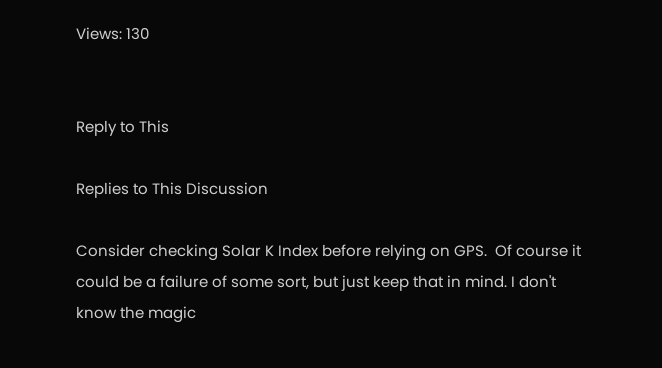Views: 130


Reply to This

Replies to This Discussion

Consider checking Solar K Index before relying on GPS.  Of course it could be a failure of some sort, but just keep that in mind. I don't know the magic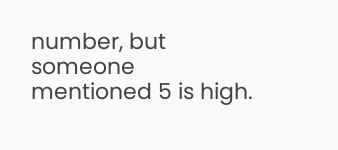number, but someone mentioned 5 is high.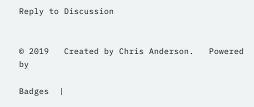Reply to Discussion


© 2019   Created by Chris Anderson.   Powered by

Badges  |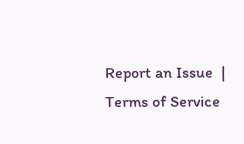Report an Issue  |  Terms of Service